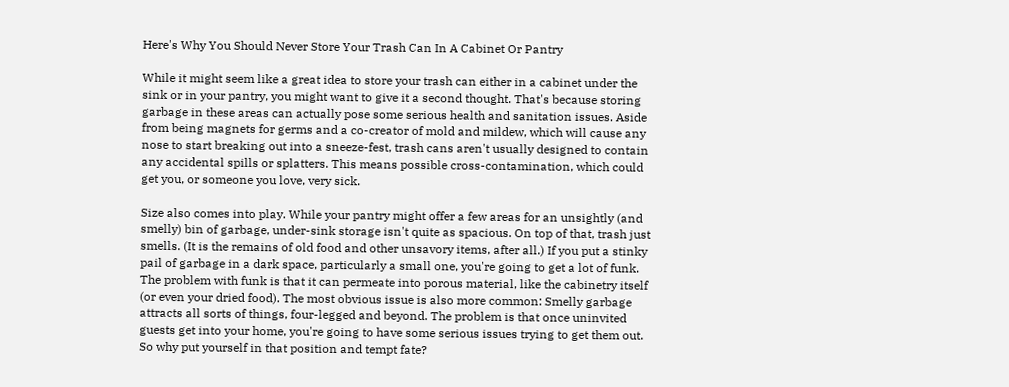Here's Why You Should Never Store Your Trash Can In A Cabinet Or Pantry

While it might seem like a great idea to store your trash can either in a cabinet under the sink or in your pantry, you might want to give it a second thought. That's because storing garbage in these areas can actually pose some serious health and sanitation issues. Aside from being magnets for germs and a co-creator of mold and mildew, which will cause any nose to start breaking out into a sneeze-fest, trash cans aren't usually designed to contain any accidental spills or splatters. This means possible cross-contamination, which could get you, or someone you love, very sick.

Size also comes into play. While your pantry might offer a few areas for an unsightly (and smelly) bin of garbage, under-sink storage isn't quite as spacious. On top of that, trash just smells. (It is the remains of old food and other unsavory items, after all.) If you put a stinky pail of garbage in a dark space, particularly a small one, you're going to get a lot of funk. The problem with funk is that it can permeate into porous material, like the cabinetry itself (or even your dried food). The most obvious issue is also more common: Smelly garbage attracts all sorts of things, four-legged and beyond. The problem is that once uninvited guests get into your home, you're going to have some serious issues trying to get them out. So why put yourself in that position and tempt fate?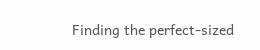Finding the perfect-sized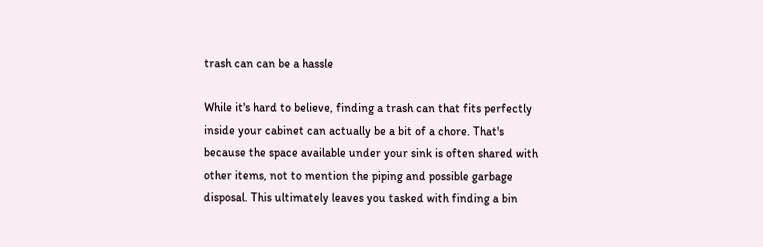trash can can be a hassle

While it's hard to believe, finding a trash can that fits perfectly inside your cabinet can actually be a bit of a chore. That's because the space available under your sink is often shared with other items, not to mention the piping and possible garbage disposal. This ultimately leaves you tasked with finding a bin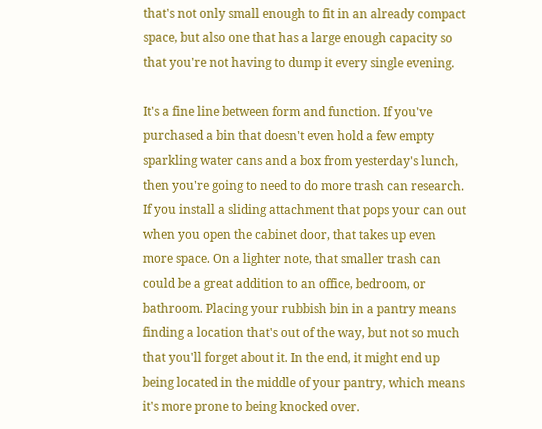that's not only small enough to fit in an already compact space, but also one that has a large enough capacity so that you're not having to dump it every single evening.

It's a fine line between form and function. If you've purchased a bin that doesn't even hold a few empty sparkling water cans and a box from yesterday's lunch, then you're going to need to do more trash can research. If you install a sliding attachment that pops your can out when you open the cabinet door, that takes up even more space. On a lighter note, that smaller trash can could be a great addition to an office, bedroom, or bathroom. Placing your rubbish bin in a pantry means finding a location that's out of the way, but not so much that you'll forget about it. In the end, it might end up being located in the middle of your pantry, which means it's more prone to being knocked over.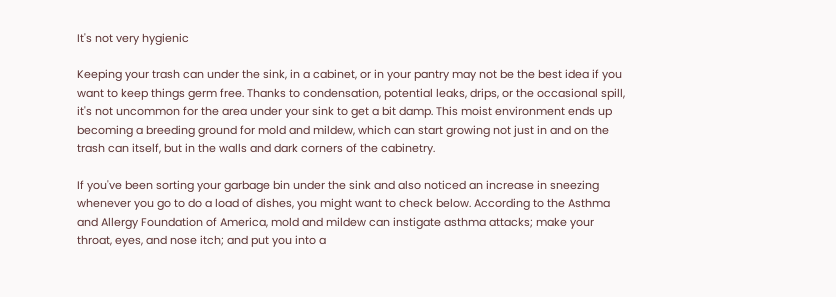It's not very hygienic

Keeping your trash can under the sink, in a cabinet, or in your pantry may not be the best idea if you want to keep things germ free. Thanks to condensation, potential leaks, drips, or the occasional spill, it's not uncommon for the area under your sink to get a bit damp. This moist environment ends up becoming a breeding ground for mold and mildew, which can start growing not just in and on the trash can itself, but in the walls and dark corners of the cabinetry.

If you've been sorting your garbage bin under the sink and also noticed an increase in sneezing whenever you go to do a load of dishes, you might want to check below. According to the Asthma and Allergy Foundation of America, mold and mildew can instigate asthma attacks; make your throat, eyes, and nose itch; and put you into a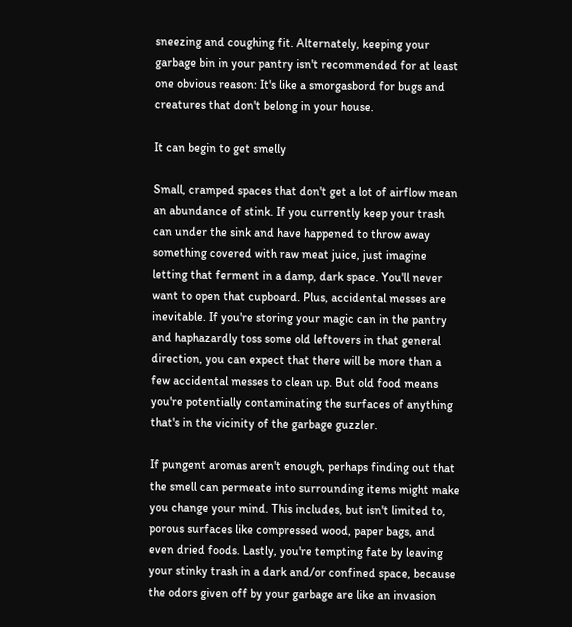sneezing and coughing fit. Alternately, keeping your garbage bin in your pantry isn't recommended for at least one obvious reason: It's like a smorgasbord for bugs and creatures that don't belong in your house.

It can begin to get smelly

Small, cramped spaces that don't get a lot of airflow mean an abundance of stink. If you currently keep your trash can under the sink and have happened to throw away something covered with raw meat juice, just imagine letting that ferment in a damp, dark space. You'll never want to open that cupboard. Plus, accidental messes are inevitable. If you're storing your magic can in the pantry and haphazardly toss some old leftovers in that general direction, you can expect that there will be more than a few accidental messes to clean up. But old food means you're potentially contaminating the surfaces of anything that's in the vicinity of the garbage guzzler.

If pungent aromas aren't enough, perhaps finding out that the smell can permeate into surrounding items might make you change your mind. This includes, but isn't limited to, porous surfaces like compressed wood, paper bags, and even dried foods. Lastly, you're tempting fate by leaving your stinky trash in a dark and/or confined space, because the odors given off by your garbage are like an invasion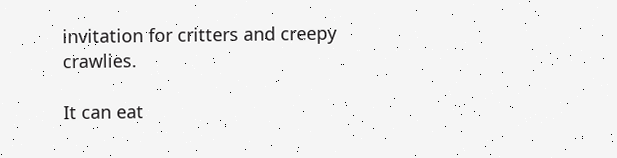invitation for critters and creepy crawlies.

It can eat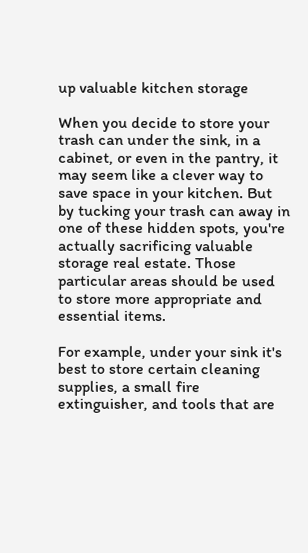up valuable kitchen storage

When you decide to store your trash can under the sink, in a cabinet, or even in the pantry, it may seem like a clever way to save space in your kitchen. But by tucking your trash can away in one of these hidden spots, you're actually sacrificing valuable storage real estate. Those particular areas should be used to store more appropriate and essential items.

For example, under your sink it's best to store certain cleaning supplies, a small fire extinguisher, and tools that are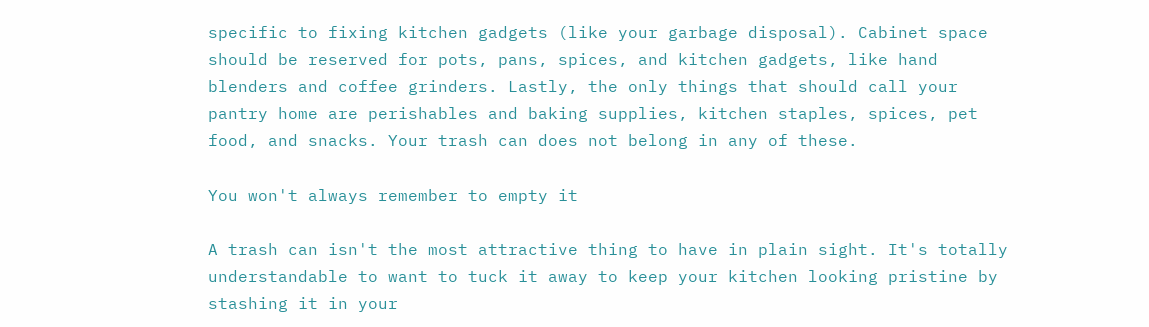specific to fixing kitchen gadgets (like your garbage disposal). Cabinet space should be reserved for pots, pans, spices, and kitchen gadgets, like hand blenders and coffee grinders. Lastly, the only things that should call your pantry home are perishables and baking supplies, kitchen staples, spices, pet food, and snacks. Your trash can does not belong in any of these.

You won't always remember to empty it

A trash can isn't the most attractive thing to have in plain sight. It's totally understandable to want to tuck it away to keep your kitchen looking pristine by stashing it in your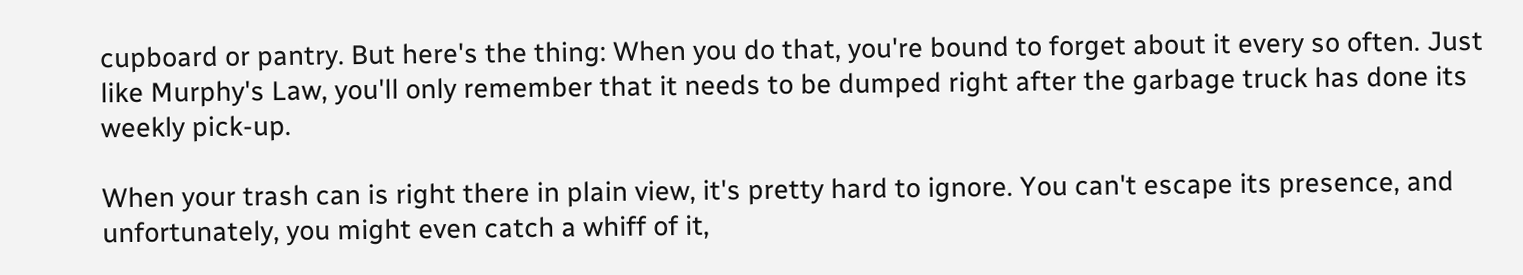cupboard or pantry. But here's the thing: When you do that, you're bound to forget about it every so often. Just like Murphy's Law, you'll only remember that it needs to be dumped right after the garbage truck has done its weekly pick-up.

When your trash can is right there in plain view, it's pretty hard to ignore. You can't escape its presence, and unfortunately, you might even catch a whiff of it,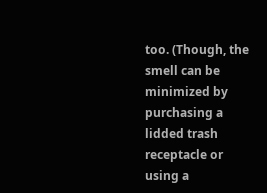too. (Though, the smell can be minimized by purchasing a lidded trash receptacle or using a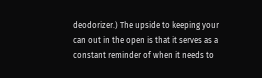deodorizer.) The upside to keeping your can out in the open is that it serves as a constant reminder of when it needs to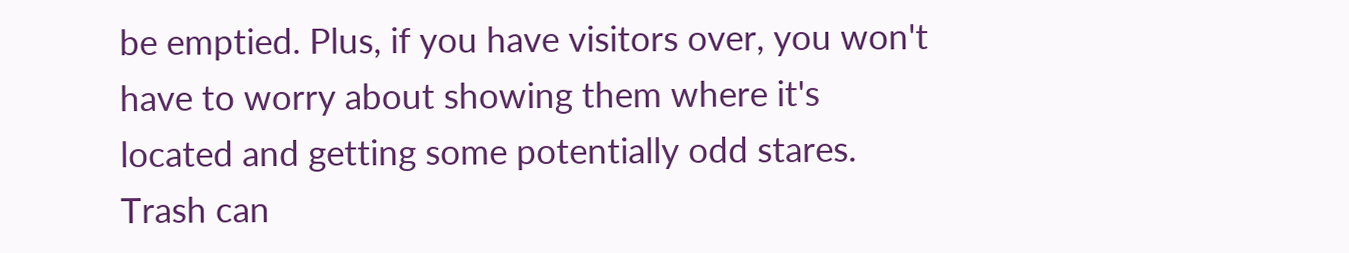be emptied. Plus, if you have visitors over, you won't have to worry about showing them where it's located and getting some potentially odd stares. Trash can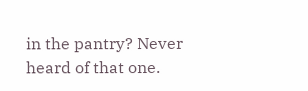in the pantry? Never heard of that one.